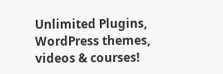Unlimited Plugins, WordPress themes, videos & courses!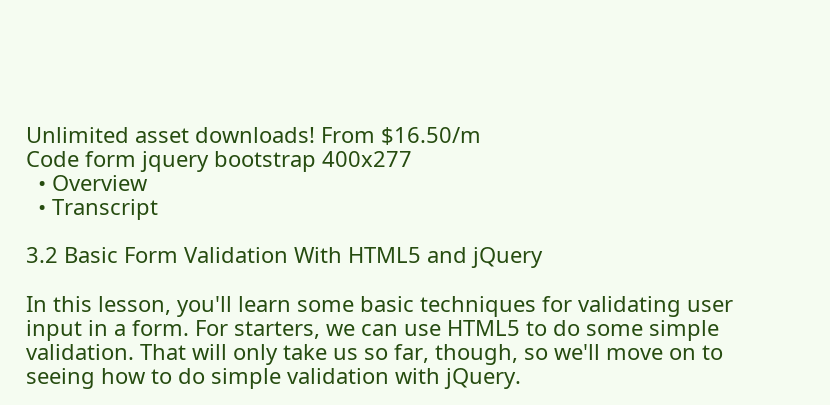Unlimited asset downloads! From $16.50/m
Code form jquery bootstrap 400x277
  • Overview
  • Transcript

3.2 Basic Form Validation With HTML5 and jQuery

In this lesson, you'll learn some basic techniques for validating user input in a form. For starters, we can use HTML5 to do some simple validation. That will only take us so far, though, so we'll move on to seeing how to do simple validation with jQuery.